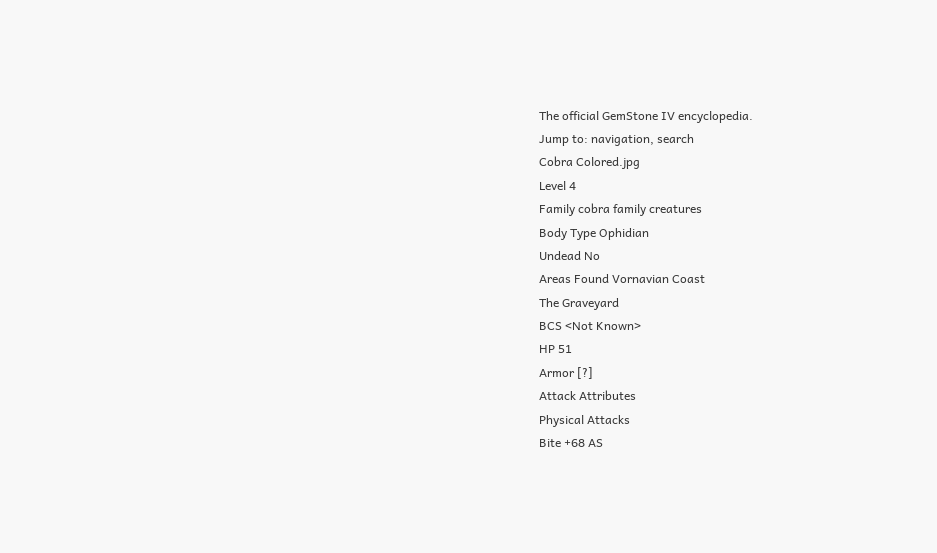The official GemStone IV encyclopedia.
Jump to: navigation, search
Cobra Colored.jpg
Level 4
Family cobra family creatures
Body Type Ophidian
Undead No
Areas Found Vornavian Coast
The Graveyard
BCS <Not Known>
HP 51
Armor [?]
Attack Attributes
Physical Attacks
Bite +68 AS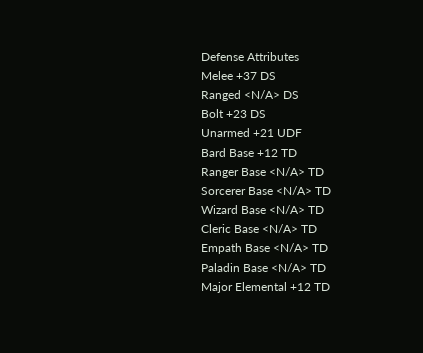Defense Attributes
Melee +37 DS
Ranged <N/A> DS
Bolt +23 DS
Unarmed +21 UDF
Bard Base +12 TD
Ranger Base <N/A> TD
Sorcerer Base <N/A> TD
Wizard Base <N/A> TD
Cleric Base <N/A> TD
Empath Base <N/A> TD
Paladin Base <N/A> TD
Major Elemental +12 TD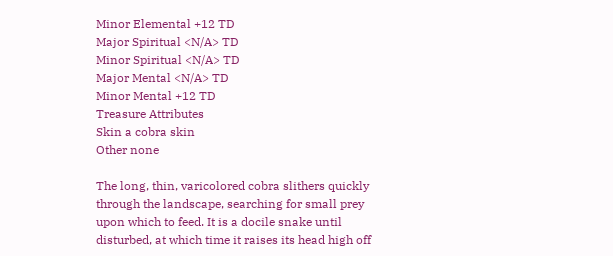Minor Elemental +12 TD
Major Spiritual <N/A> TD
Minor Spiritual <N/A> TD
Major Mental <N/A> TD
Minor Mental +12 TD
Treasure Attributes
Skin a cobra skin
Other none

The long, thin, varicolored cobra slithers quickly through the landscape, searching for small prey upon which to feed. It is a docile snake until disturbed, at which time it raises its head high off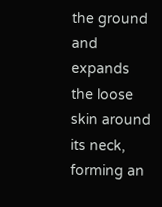the ground and expands the loose skin around its neck, forming an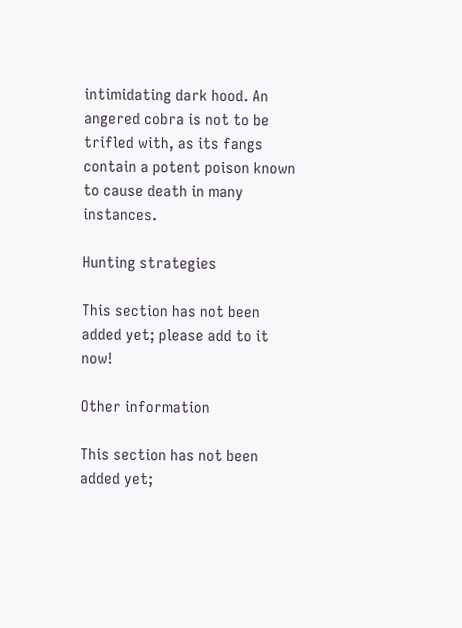intimidating dark hood. An angered cobra is not to be trifled with, as its fangs contain a potent poison known to cause death in many instances.

Hunting strategies

This section has not been added yet; please add to it now!

Other information

This section has not been added yet;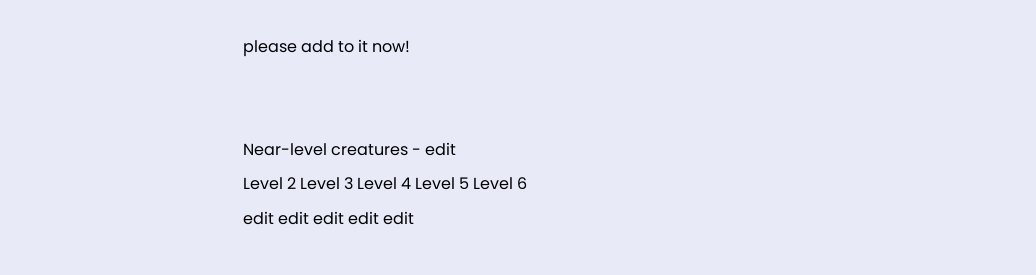please add to it now!


Near-level creatures - edit
Level 2 Level 3 Level 4 Level 5 Level 6
edit edit edit edit edit